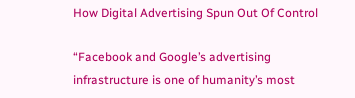How Digital Advertising Spun Out Of Control

“Facebook and Google’s advertising infrastructure is one of humanity’s most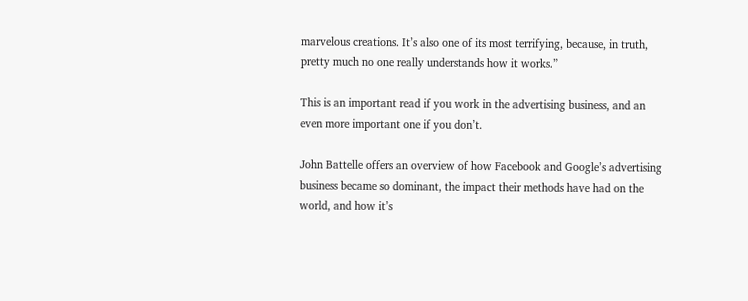marvelous creations. It’s also one of its most terrifying, because, in truth, pretty much no one really understands how it works.”

This is an important read if you work in the advertising business, and an even more important one if you don’t.

John Battelle offers an overview of how Facebook and Google’s advertising business became so dominant, the impact their methods have had on the world, and how it’s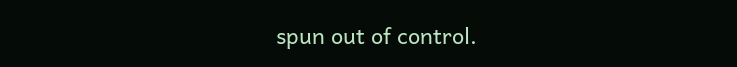spun out of control.